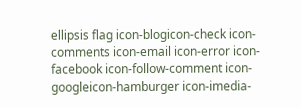ellipsis flag icon-blogicon-check icon-comments icon-email icon-error icon-facebook icon-follow-comment icon-googleicon-hamburger icon-imedia-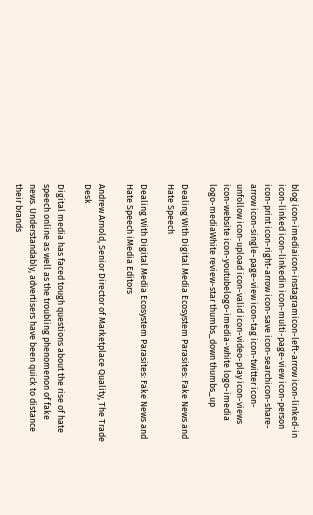blog icon-imediaicon-instagramicon-left-arrow icon-linked-in icon-linked icon-linkedin icon-multi-page-view icon-person icon-print icon-right-arrow icon-save icon-searchicon-share-arrow icon-single-page-view icon-tag icon-twitter icon-unfollow icon-upload icon-valid icon-video-play icon-views icon-website icon-youtubelogo-imedia-white logo-imedia logo-mediaWhite review-star thumbs_down thumbs_up

Dealing With Digital Media Ecosystem Parasites: Fake News and Hate Speech

Dealing With Digital Media Ecosystem Parasites: Fake News and Hate Speech iMedia Editors

Andrew Arnold, Senior Director of Marketplace Quality, The Trade Desk

Digital media has faced tough questions about the rise of hate speech online as well as the troubling phenomenon of fake news. Understandably, advertisers have been quick to distance their brands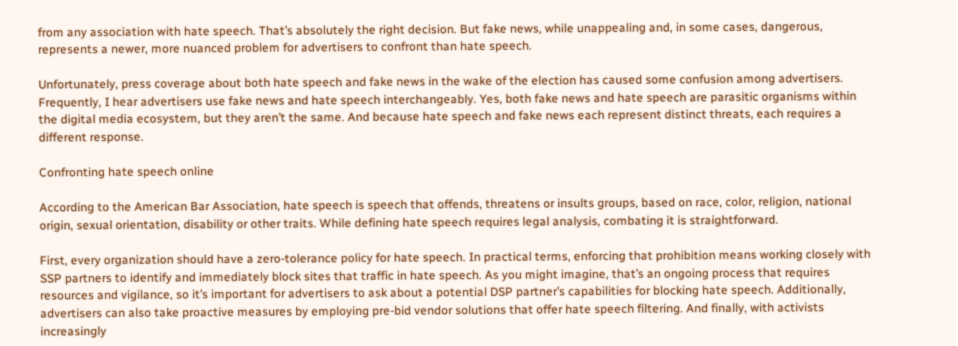from any association with hate speech. That’s absolutely the right decision. But fake news, while unappealing and, in some cases, dangerous, represents a newer, more nuanced problem for advertisers to confront than hate speech.

Unfortunately, press coverage about both hate speech and fake news in the wake of the election has caused some confusion among advertisers. Frequently, I hear advertisers use fake news and hate speech interchangeably. Yes, both fake news and hate speech are parasitic organisms within the digital media ecosystem, but they aren’t the same. And because hate speech and fake news each represent distinct threats, each requires a different response.

Confronting hate speech online

According to the American Bar Association, hate speech is speech that offends, threatens or insults groups, based on race, color, religion, national origin, sexual orientation, disability or other traits. While defining hate speech requires legal analysis, combating it is straightforward.

First, every organization should have a zero-tolerance policy for hate speech. In practical terms, enforcing that prohibition means working closely with SSP partners to identify and immediately block sites that traffic in hate speech. As you might imagine, that’s an ongoing process that requires resources and vigilance, so it’s important for advertisers to ask about a potential DSP partner’s capabilities for blocking hate speech. Additionally, advertisers can also take proactive measures by employing pre-bid vendor solutions that offer hate speech filtering. And finally, with activists increasingly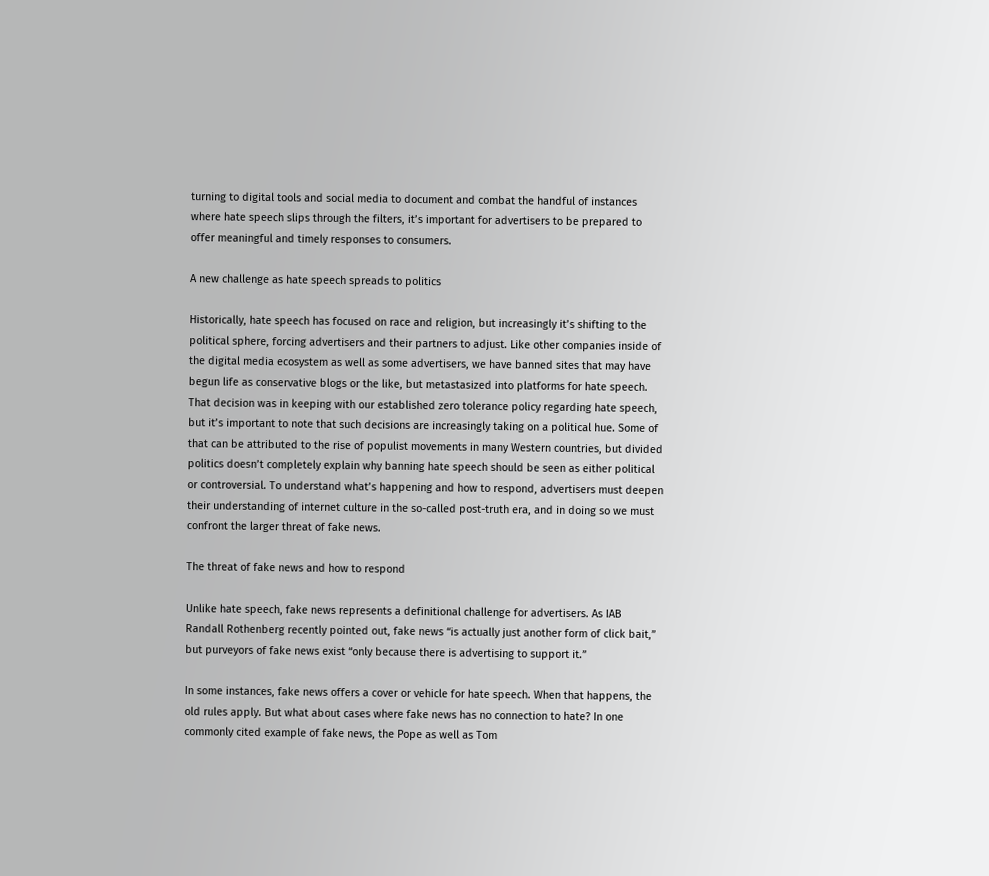turning to digital tools and social media to document and combat the handful of instances where hate speech slips through the filters, it’s important for advertisers to be prepared to offer meaningful and timely responses to consumers.

A new challenge as hate speech spreads to politics

Historically, hate speech has focused on race and religion, but increasingly it’s shifting to the political sphere, forcing advertisers and their partners to adjust. Like other companies inside of the digital media ecosystem as well as some advertisers, we have banned sites that may have begun life as conservative blogs or the like, but metastasized into platforms for hate speech. That decision was in keeping with our established zero tolerance policy regarding hate speech, but it’s important to note that such decisions are increasingly taking on a political hue. Some of that can be attributed to the rise of populist movements in many Western countries, but divided politics doesn’t completely explain why banning hate speech should be seen as either political or controversial. To understand what’s happening and how to respond, advertisers must deepen their understanding of internet culture in the so-called post-truth era, and in doing so we must confront the larger threat of fake news.

The threat of fake news and how to respond

Unlike hate speech, fake news represents a definitional challenge for advertisers. As IAB Randall Rothenberg recently pointed out, fake news “is actually just another form of click bait,” but purveyors of fake news exist “only because there is advertising to support it.”

In some instances, fake news offers a cover or vehicle for hate speech. When that happens, the old rules apply. But what about cases where fake news has no connection to hate? In one commonly cited example of fake news, the Pope as well as Tom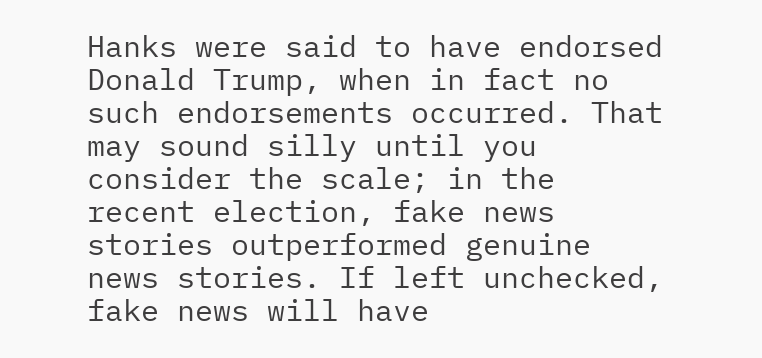Hanks were said to have endorsed Donald Trump, when in fact no such endorsements occurred. That may sound silly until you consider the scale; in the recent election, fake news stories outperformed genuine news stories. If left unchecked, fake news will have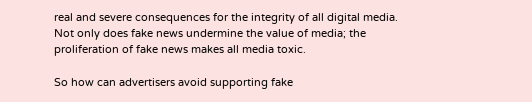real and severe consequences for the integrity of all digital media. Not only does fake news undermine the value of media; the proliferation of fake news makes all media toxic.

So how can advertisers avoid supporting fake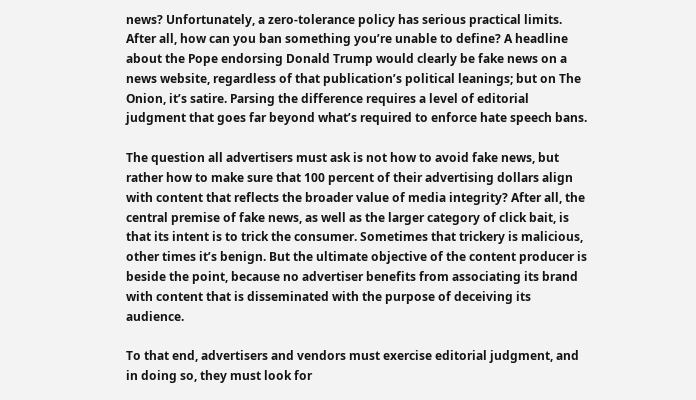news? Unfortunately, a zero-tolerance policy has serious practical limits. After all, how can you ban something you’re unable to define? A headline about the Pope endorsing Donald Trump would clearly be fake news on a news website, regardless of that publication’s political leanings; but on The Onion, it’s satire. Parsing the difference requires a level of editorial judgment that goes far beyond what’s required to enforce hate speech bans.

The question all advertisers must ask is not how to avoid fake news, but rather how to make sure that 100 percent of their advertising dollars align with content that reflects the broader value of media integrity? After all, the central premise of fake news, as well as the larger category of click bait, is that its intent is to trick the consumer. Sometimes that trickery is malicious, other times it’s benign. But the ultimate objective of the content producer is beside the point, because no advertiser benefits from associating its brand with content that is disseminated with the purpose of deceiving its audience.

To that end, advertisers and vendors must exercise editorial judgment, and in doing so, they must look for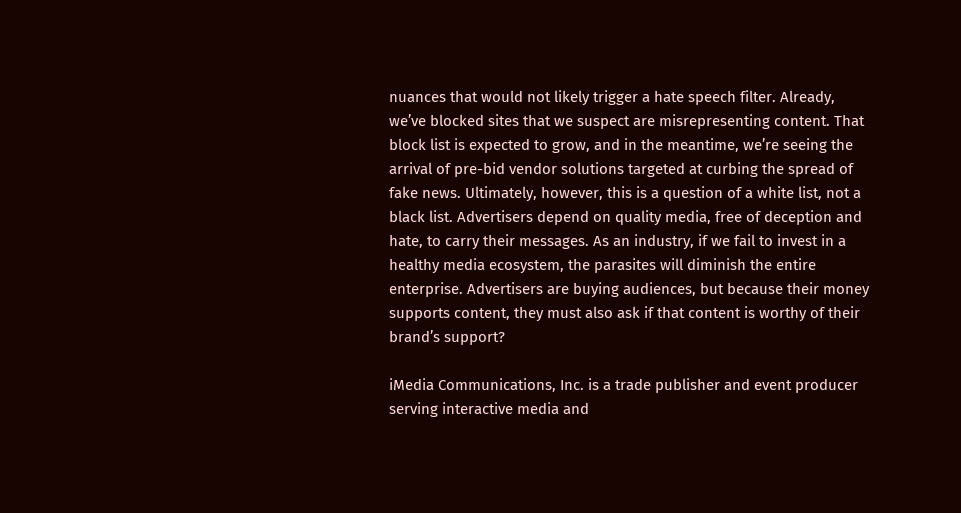nuances that would not likely trigger a hate speech filter. Already, we’ve blocked sites that we suspect are misrepresenting content. That block list is expected to grow, and in the meantime, we’re seeing the arrival of pre-bid vendor solutions targeted at curbing the spread of fake news. Ultimately, however, this is a question of a white list, not a black list. Advertisers depend on quality media, free of deception and hate, to carry their messages. As an industry, if we fail to invest in a healthy media ecosystem, the parasites will diminish the entire enterprise. Advertisers are buying audiences, but because their money supports content, they must also ask if that content is worthy of their brand’s support?

iMedia Communications, Inc. is a trade publisher and event producer serving interactive media and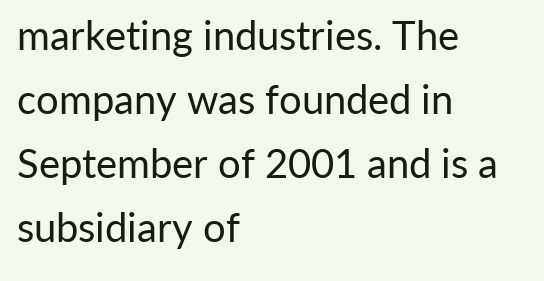marketing industries. The company was founded in September of 2001 and is a subsidiary of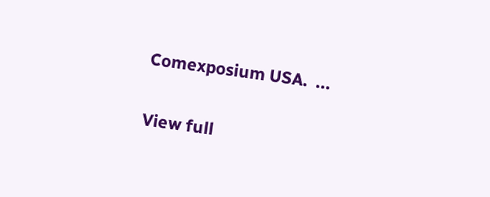Comexposium USA.  ...

View full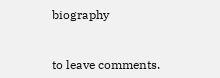biography


to leave comments.